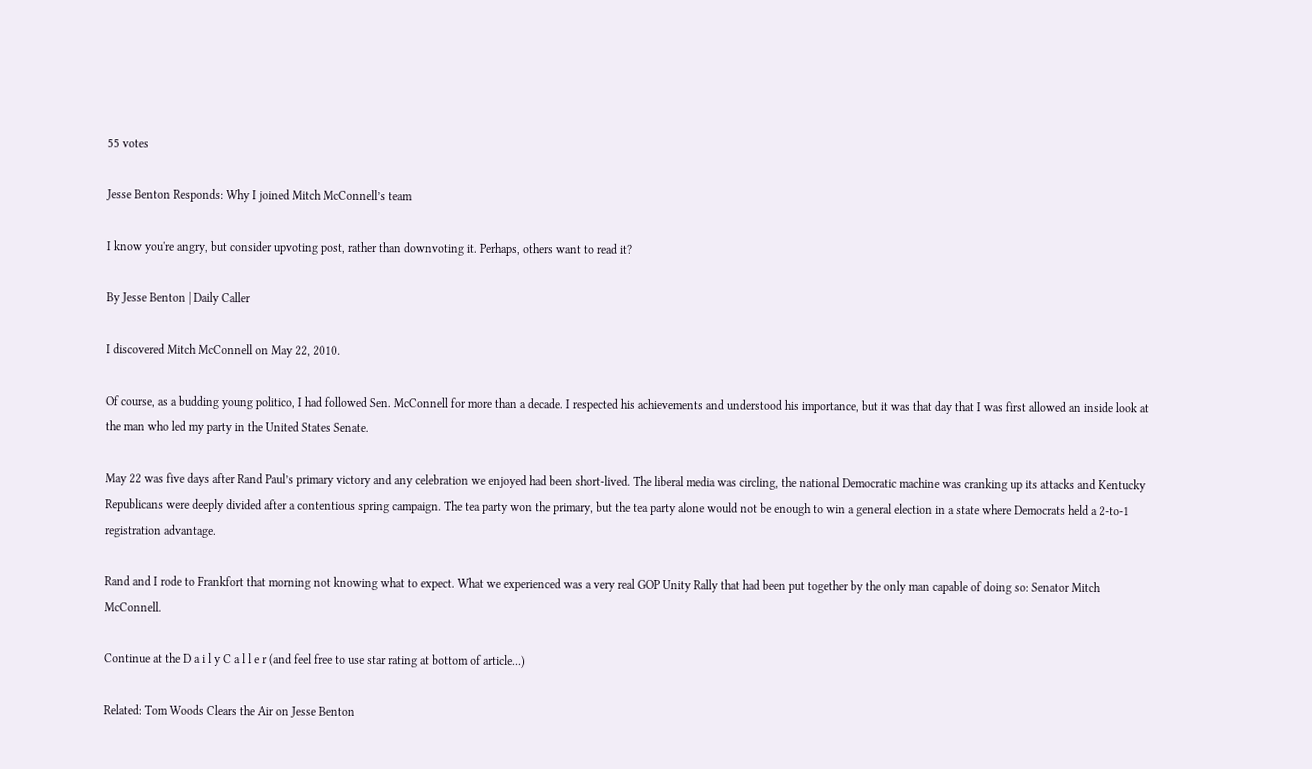55 votes

Jesse Benton Responds: Why I joined Mitch McConnell’s team

I know you're angry, but consider upvoting post, rather than downvoting it. Perhaps, others want to read it?

By Jesse Benton | Daily Caller

I discovered Mitch McConnell on May 22, 2010.

Of course, as a budding young politico, I had followed Sen. McConnell for more than a decade. I respected his achievements and understood his importance, but it was that day that I was first allowed an inside look at the man who led my party in the United States Senate.

May 22 was five days after Rand Paul’s primary victory and any celebration we enjoyed had been short-lived. The liberal media was circling, the national Democratic machine was cranking up its attacks and Kentucky Republicans were deeply divided after a contentious spring campaign. The tea party won the primary, but the tea party alone would not be enough to win a general election in a state where Democrats held a 2-to-1 registration advantage.

Rand and I rode to Frankfort that morning not knowing what to expect. What we experienced was a very real GOP Unity Rally that had been put together by the only man capable of doing so: Senator Mitch McConnell.

Continue at the D a i l y C a l l e r (and feel free to use star rating at bottom of article...)

Related: Tom Woods Clears the Air on Jesse Benton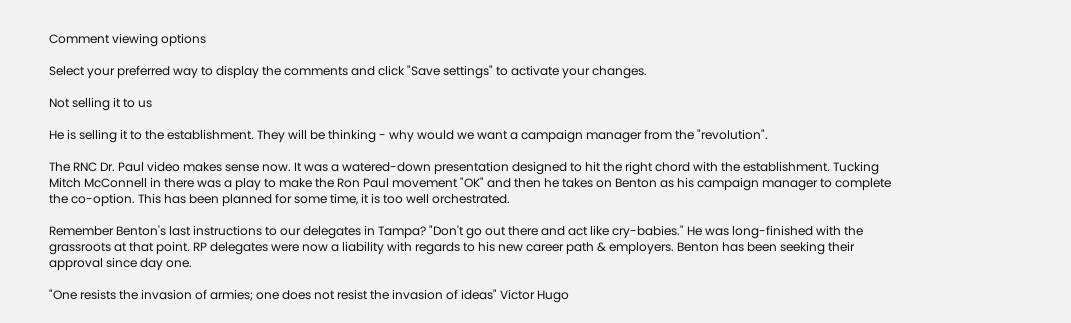Comment viewing options

Select your preferred way to display the comments and click "Save settings" to activate your changes.

Not selling it to us

He is selling it to the establishment. They will be thinking - why would we want a campaign manager from the "revolution".

The RNC Dr. Paul video makes sense now. It was a watered-down presentation designed to hit the right chord with the establishment. Tucking Mitch McConnell in there was a play to make the Ron Paul movement "OK" and then he takes on Benton as his campaign manager to complete the co-option. This has been planned for some time, it is too well orchestrated.

Remember Benton's last instructions to our delegates in Tampa? "Don't go out there and act like cry-babies." He was long-finished with the grassroots at that point. RP delegates were now a liability with regards to his new career path & employers. Benton has been seeking their approval since day one.

"One resists the invasion of armies; one does not resist the invasion of ideas" Victor Hugo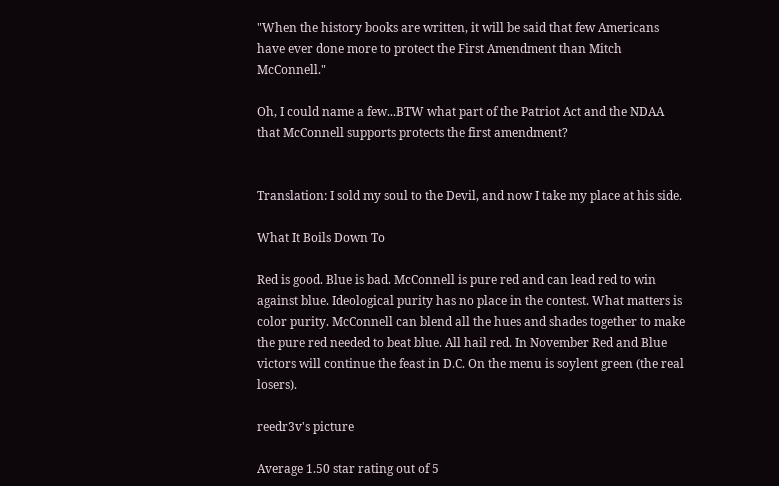"When the history books are written, it will be said that few Americans have ever done more to protect the First Amendment than Mitch McConnell."

Oh, I could name a few...BTW what part of the Patriot Act and the NDAA that McConnell supports protects the first amendment?


Translation: I sold my soul to the Devil, and now I take my place at his side.

What It Boils Down To

Red is good. Blue is bad. McConnell is pure red and can lead red to win against blue. Ideological purity has no place in the contest. What matters is color purity. McConnell can blend all the hues and shades together to make the pure red needed to beat blue. All hail red. In November Red and Blue victors will continue the feast in D.C. On the menu is soylent green (the real losers).

reedr3v's picture

Average 1.50 star rating out of 5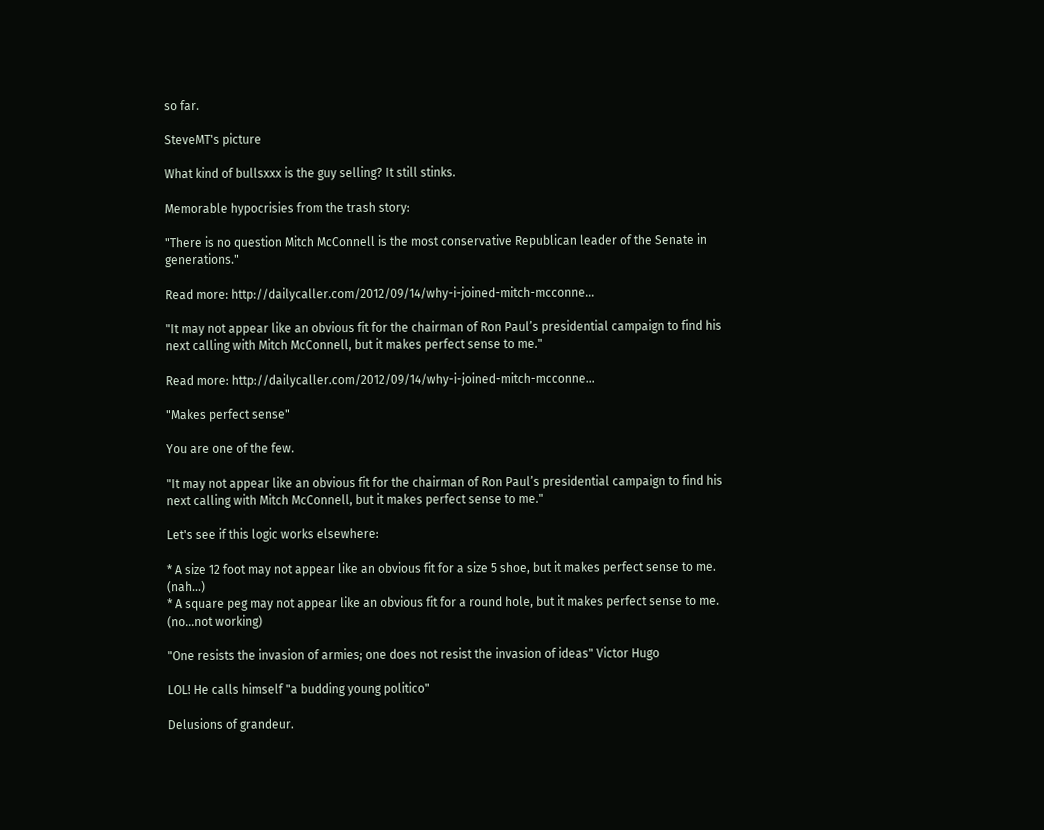so far.

SteveMT's picture

What kind of bullsxxx is the guy selling? It still stinks.

Memorable hypocrisies from the trash story:

"There is no question Mitch McConnell is the most conservative Republican leader of the Senate in generations."

Read more: http://dailycaller.com/2012/09/14/why-i-joined-mitch-mcconne...

"It may not appear like an obvious fit for the chairman of Ron Paul’s presidential campaign to find his next calling with Mitch McConnell, but it makes perfect sense to me."

Read more: http://dailycaller.com/2012/09/14/why-i-joined-mitch-mcconne...

"Makes perfect sense"

You are one of the few.

"It may not appear like an obvious fit for the chairman of Ron Paul’s presidential campaign to find his next calling with Mitch McConnell, but it makes perfect sense to me."

Let's see if this logic works elsewhere:

* A size 12 foot may not appear like an obvious fit for a size 5 shoe, but it makes perfect sense to me. (nah...)
* A square peg may not appear like an obvious fit for a round hole, but it makes perfect sense to me. (no...not working)

"One resists the invasion of armies; one does not resist the invasion of ideas" Victor Hugo

LOL! He calls himself "a budding young politico"

Delusions of grandeur.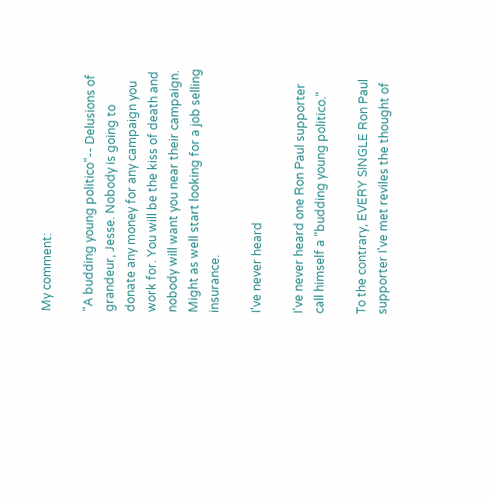My comment:

"A budding young politico"-- Delusions of grandeur, Jesse. Nobody is going to donate any money for any campaign you work for. You will be the kiss of death and nobody will want you near their campaign. Might as well start looking for a job selling insurance.

I've never heard

I've never heard one Ron Paul supporter call himself a "budding young politico."

To the contrary, EVERY SINGLE Ron Paul supporter I've met reviles the thought of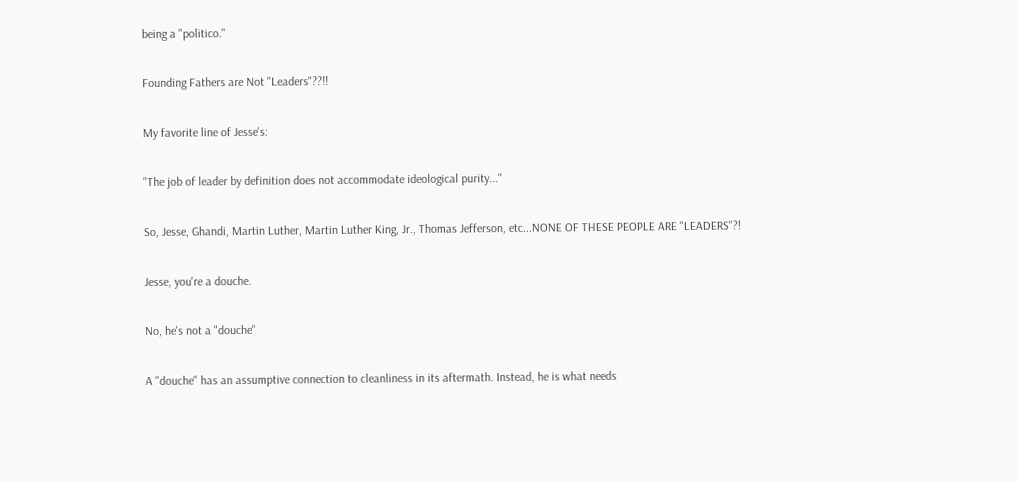being a "politico."

Founding Fathers are Not "Leaders"??!!

My favorite line of Jesse's:

"The job of leader by definition does not accommodate ideological purity..."

So, Jesse, Ghandi, Martin Luther, Martin Luther King, Jr., Thomas Jefferson, etc...NONE OF THESE PEOPLE ARE "LEADERS"?!

Jesse, you're a douche.

No, he's not a "douche"

A "douche" has an assumptive connection to cleanliness in its aftermath. Instead, he is what needs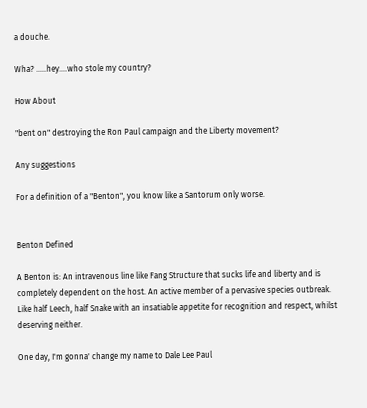a douche.

Wha? .....hey....who stole my country?

How About

"bent on" destroying the Ron Paul campaign and the Liberty movement?

Any suggestions

For a definition of a "Benton", you know like a Santorum only worse.


Benton Defined

A Benton is: An intravenous line like Fang Structure that sucks life and liberty and is completely dependent on the host. An active member of a pervasive species outbreak. Like half Leech, half Snake with an insatiable appetite for recognition and respect, whilst deserving neither.

One day, I'm gonna' change my name to Dale Lee Paul